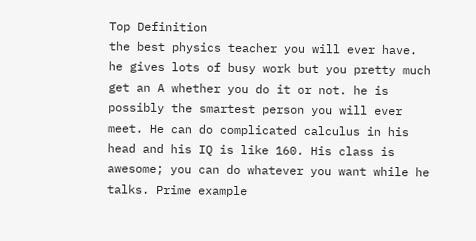Top Definition
the best physics teacher you will ever have. he gives lots of busy work but you pretty much get an A whether you do it or not. he is possibly the smartest person you will ever meet. He can do complicated calculus in his head and his IQ is like 160. His class is awesome; you can do whatever you want while he talks. Prime example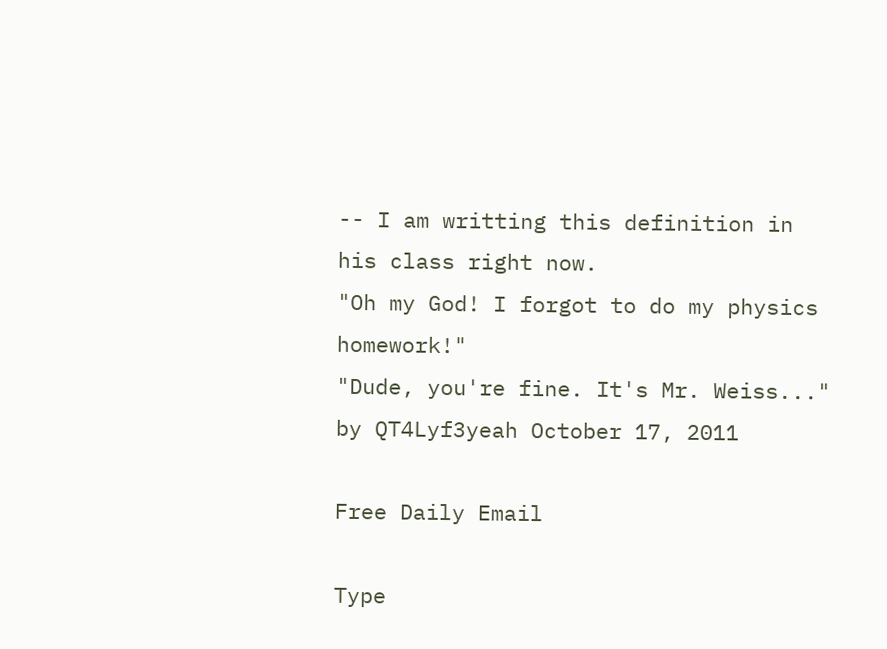-- I am writting this definition in his class right now.
"Oh my God! I forgot to do my physics homework!"
"Dude, you're fine. It's Mr. Weiss..."
by QT4Lyf3yeah October 17, 2011

Free Daily Email

Type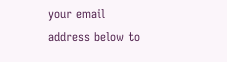your email address below to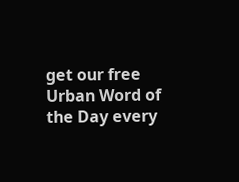get our free Urban Word of the Day every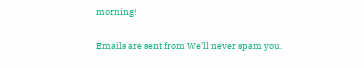morning!

Emails are sent from We'll never spam you.